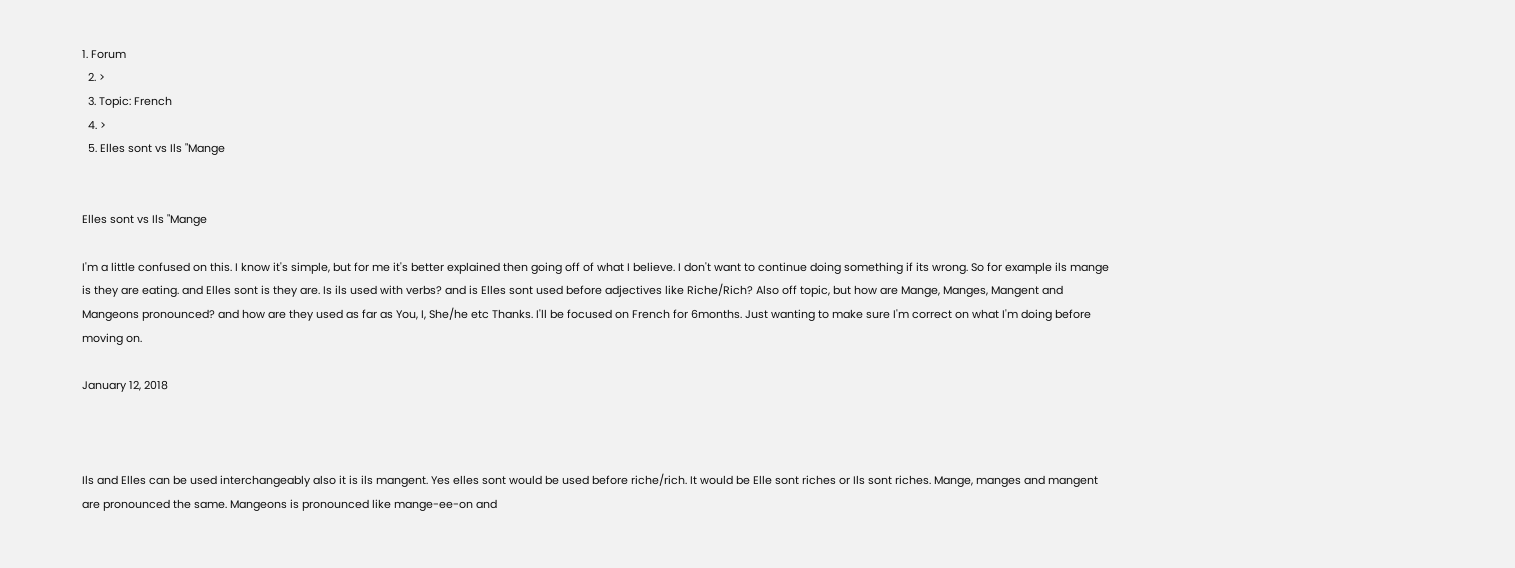1. Forum
  2. >
  3. Topic: French
  4. >
  5. Elles sont vs Ils "Mange


Elles sont vs Ils "Mange

I'm a little confused on this. I know it's simple, but for me it's better explained then going off of what I believe. I don't want to continue doing something if its wrong. So for example ils mange is they are eating. and Elles sont is they are. Is ils used with verbs? and is Elles sont used before adjectives like Riche/Rich? Also off topic, but how are Mange, Manges, Mangent and Mangeons pronounced? and how are they used as far as You, I, She/he etc Thanks. I'll be focused on French for 6months. Just wanting to make sure I'm correct on what I'm doing before moving on.

January 12, 2018



Ils and Elles can be used interchangeably also it is ils mangent. Yes elles sont would be used before riche/rich. It would be Elle sont riches or Ils sont riches. Mange, manges and mangent are pronounced the same. Mangeons is pronounced like mange-ee-on and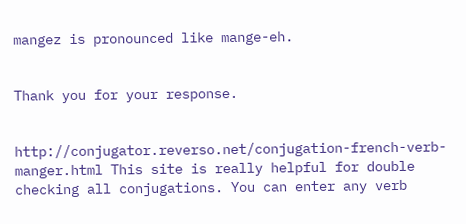mangez is pronounced like mange-eh.


Thank you for your response.


http://conjugator.reverso.net/conjugation-french-verb-manger.html This site is really helpful for double checking all conjugations. You can enter any verb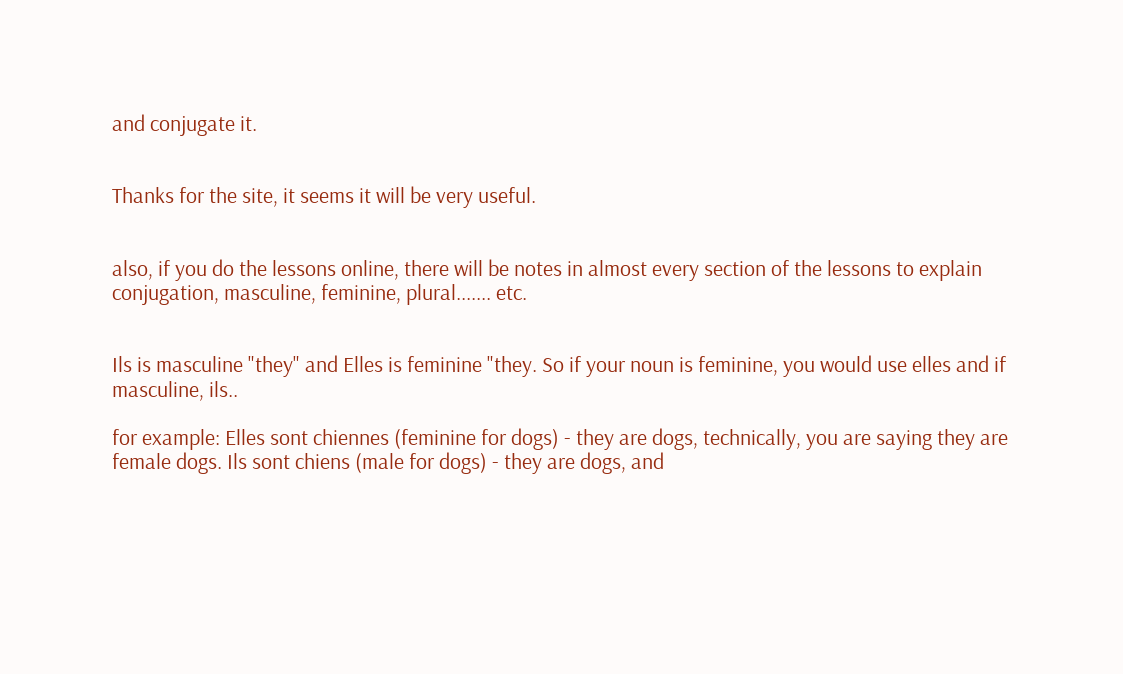and conjugate it.


Thanks for the site, it seems it will be very useful.


also, if you do the lessons online, there will be notes in almost every section of the lessons to explain conjugation, masculine, feminine, plural....... etc.


Ils is masculine "they" and Elles is feminine "they. So if your noun is feminine, you would use elles and if masculine, ils..

for example: Elles sont chiennes (feminine for dogs) - they are dogs, technically, you are saying they are female dogs. Ils sont chiens (male for dogs) - they are dogs, and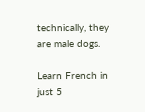technically, they are male dogs.

Learn French in just 5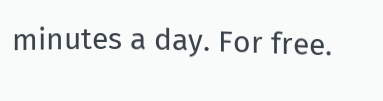minutes a day. For free.